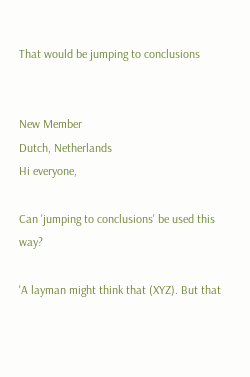That would be jumping to conclusions


New Member
Dutch, Netherlands
Hi everyone,

Can 'jumping to conclusions' be used this way?

'A layman might think that (XYZ). But that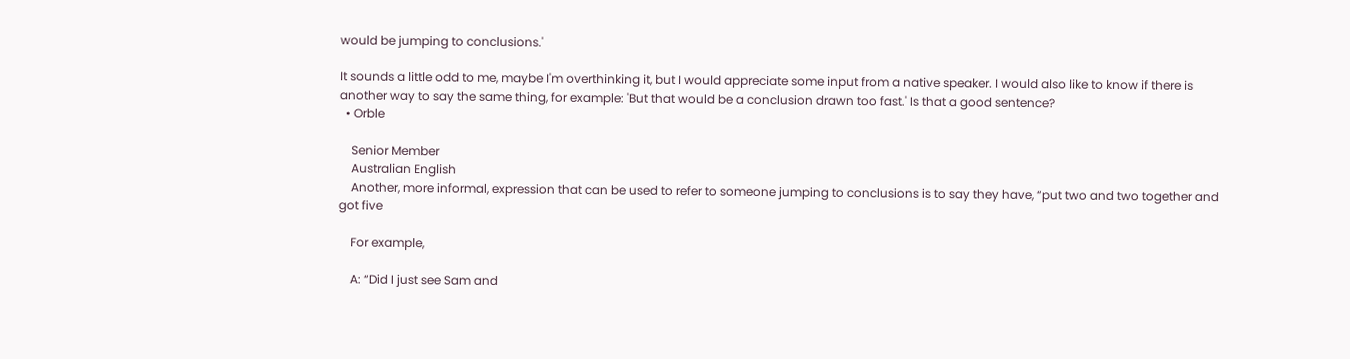would be jumping to conclusions.'

It sounds a little odd to me, maybe I'm overthinking it, but I would appreciate some input from a native speaker. I would also like to know if there is another way to say the same thing, for example: 'But that would be a conclusion drawn too fast.' Is that a good sentence?
  • Orble

    Senior Member
    Australian English
    Another, more informal, expression that can be used to refer to someone jumping to conclusions is to say they have, “put two and two together and got five

    For example,

    A: “Did I just see Sam and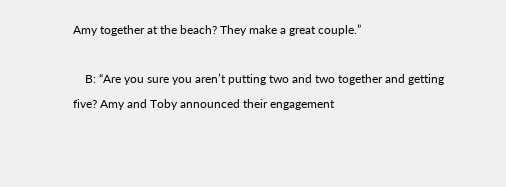Amy together at the beach? They make a great couple.”

    B: “Are you sure you aren’t putting two and two together and getting five? Amy and Toby announced their engagement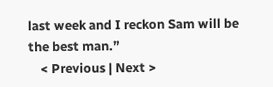last week and I reckon Sam will be the best man.”
    < Previous | Next >